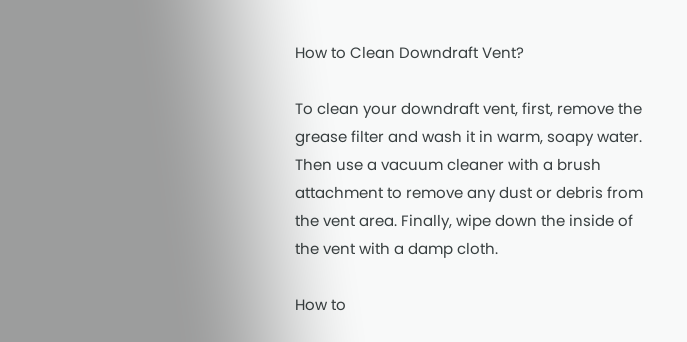How to Clean Downdraft Vent?

To clean your downdraft vent, first, remove the grease filter and wash it in warm, soapy water. Then use a vacuum cleaner with a brush attachment to remove any dust or debris from the vent area. Finally, wipe down the inside of the vent with a damp cloth.

How to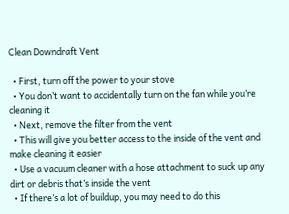Clean Downdraft Vent

  • First, turn off the power to your stove
  • You don’t want to accidentally turn on the fan while you’re cleaning it
  • Next, remove the filter from the vent
  • This will give you better access to the inside of the vent and make cleaning it easier
  • Use a vacuum cleaner with a hose attachment to suck up any dirt or debris that’s inside the vent
  • If there’s a lot of buildup, you may need to do this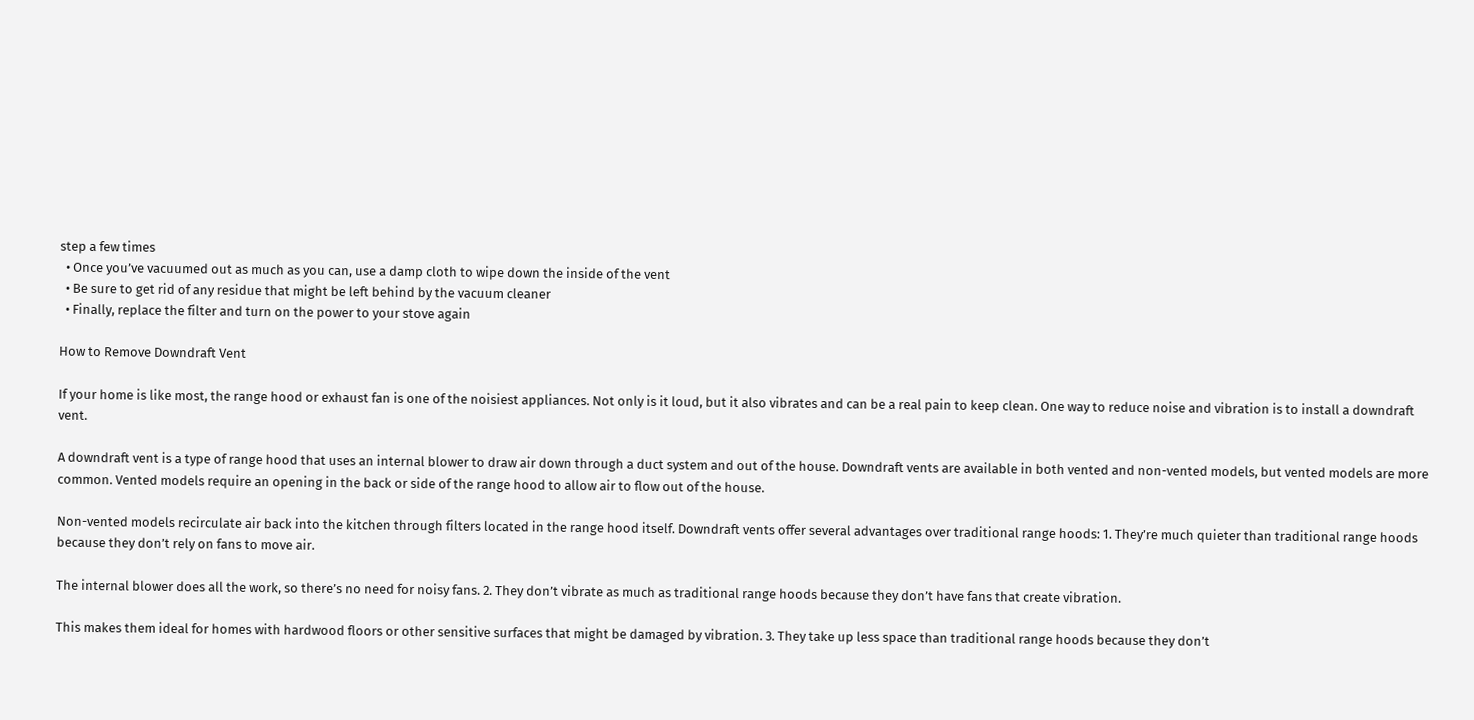step a few times
  • Once you’ve vacuumed out as much as you can, use a damp cloth to wipe down the inside of the vent
  • Be sure to get rid of any residue that might be left behind by the vacuum cleaner
  • Finally, replace the filter and turn on the power to your stove again

How to Remove Downdraft Vent

If your home is like most, the range hood or exhaust fan is one of the noisiest appliances. Not only is it loud, but it also vibrates and can be a real pain to keep clean. One way to reduce noise and vibration is to install a downdraft vent.

A downdraft vent is a type of range hood that uses an internal blower to draw air down through a duct system and out of the house. Downdraft vents are available in both vented and non-vented models, but vented models are more common. Vented models require an opening in the back or side of the range hood to allow air to flow out of the house.

Non-vented models recirculate air back into the kitchen through filters located in the range hood itself. Downdraft vents offer several advantages over traditional range hoods: 1. They’re much quieter than traditional range hoods because they don’t rely on fans to move air.

The internal blower does all the work, so there’s no need for noisy fans. 2. They don’t vibrate as much as traditional range hoods because they don’t have fans that create vibration.

This makes them ideal for homes with hardwood floors or other sensitive surfaces that might be damaged by vibration. 3. They take up less space than traditional range hoods because they don’t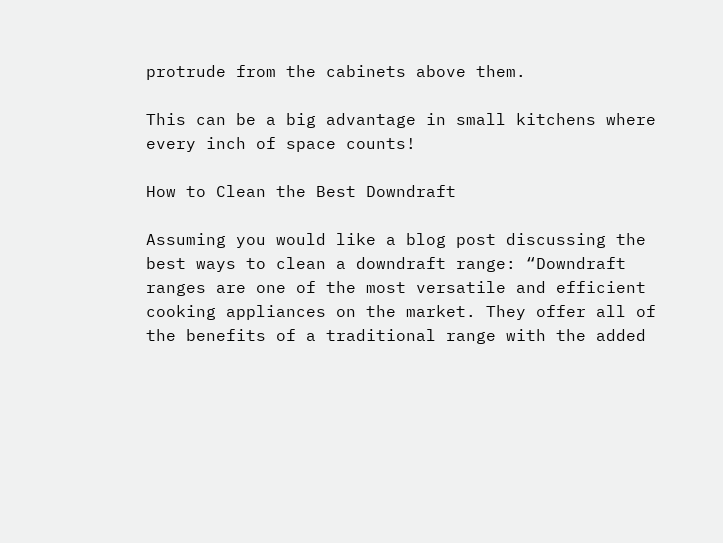protrude from the cabinets above them.

This can be a big advantage in small kitchens where every inch of space counts!

How to Clean the Best Downdraft

Assuming you would like a blog post discussing the best ways to clean a downdraft range: “Downdraft ranges are one of the most versatile and efficient cooking appliances on the market. They offer all of the benefits of a traditional range with the added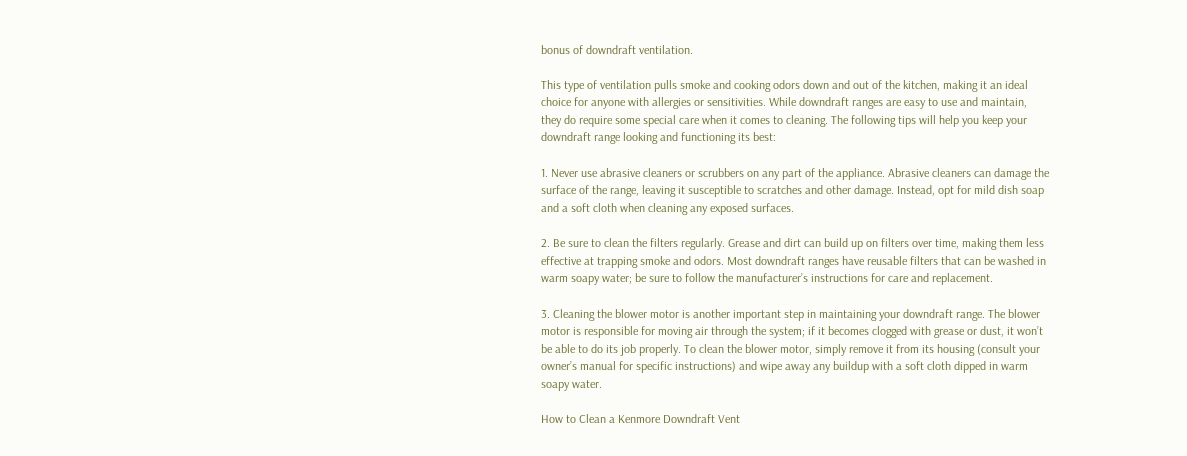bonus of downdraft ventilation.

This type of ventilation pulls smoke and cooking odors down and out of the kitchen, making it an ideal choice for anyone with allergies or sensitivities. While downdraft ranges are easy to use and maintain, they do require some special care when it comes to cleaning. The following tips will help you keep your downdraft range looking and functioning its best:

1. Never use abrasive cleaners or scrubbers on any part of the appliance. Abrasive cleaners can damage the surface of the range, leaving it susceptible to scratches and other damage. Instead, opt for mild dish soap and a soft cloth when cleaning any exposed surfaces.

2. Be sure to clean the filters regularly. Grease and dirt can build up on filters over time, making them less effective at trapping smoke and odors. Most downdraft ranges have reusable filters that can be washed in warm soapy water; be sure to follow the manufacturer’s instructions for care and replacement.

3. Cleaning the blower motor is another important step in maintaining your downdraft range. The blower motor is responsible for moving air through the system; if it becomes clogged with grease or dust, it won’t be able to do its job properly. To clean the blower motor, simply remove it from its housing (consult your owner’s manual for specific instructions) and wipe away any buildup with a soft cloth dipped in warm soapy water.

How to Clean a Kenmore Downdraft Vent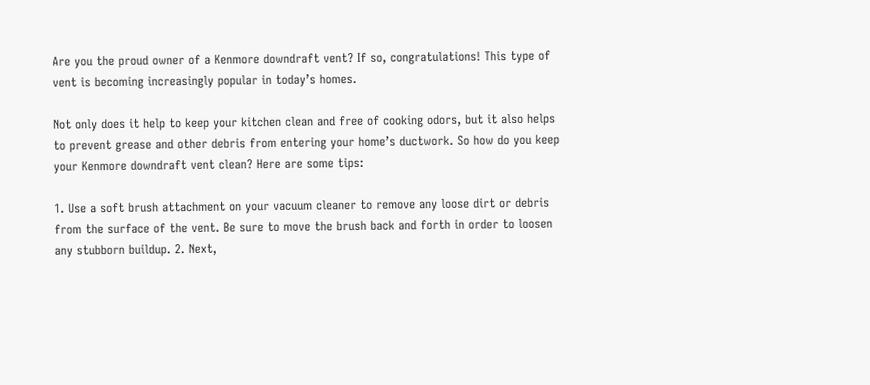Are you the proud owner of a Kenmore downdraft vent? If so, congratulations! This type of vent is becoming increasingly popular in today’s homes.

Not only does it help to keep your kitchen clean and free of cooking odors, but it also helps to prevent grease and other debris from entering your home’s ductwork. So how do you keep your Kenmore downdraft vent clean? Here are some tips:

1. Use a soft brush attachment on your vacuum cleaner to remove any loose dirt or debris from the surface of the vent. Be sure to move the brush back and forth in order to loosen any stubborn buildup. 2. Next,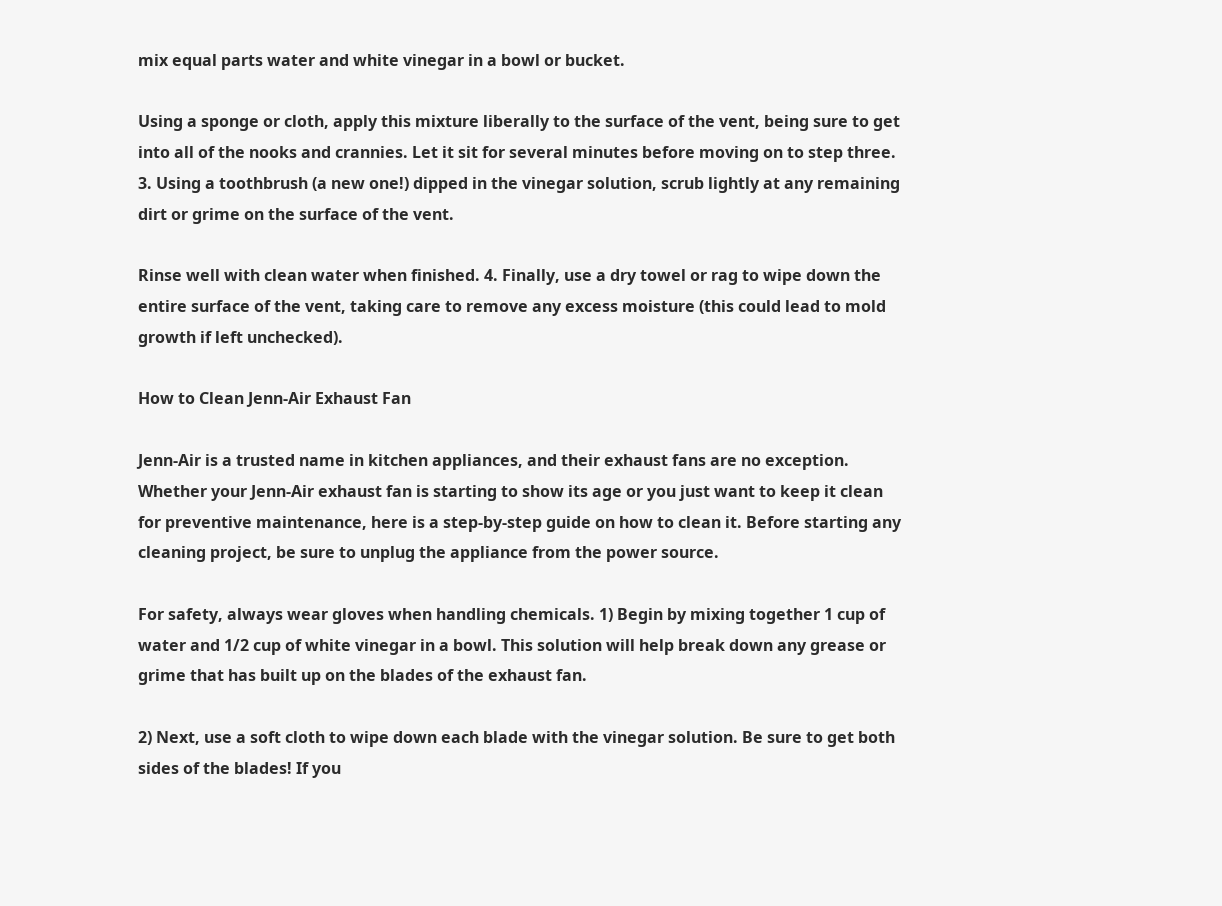mix equal parts water and white vinegar in a bowl or bucket.

Using a sponge or cloth, apply this mixture liberally to the surface of the vent, being sure to get into all of the nooks and crannies. Let it sit for several minutes before moving on to step three. 3. Using a toothbrush (a new one!) dipped in the vinegar solution, scrub lightly at any remaining dirt or grime on the surface of the vent.

Rinse well with clean water when finished. 4. Finally, use a dry towel or rag to wipe down the entire surface of the vent, taking care to remove any excess moisture (this could lead to mold growth if left unchecked).

How to Clean Jenn-Air Exhaust Fan

Jenn-Air is a trusted name in kitchen appliances, and their exhaust fans are no exception. Whether your Jenn-Air exhaust fan is starting to show its age or you just want to keep it clean for preventive maintenance, here is a step-by-step guide on how to clean it. Before starting any cleaning project, be sure to unplug the appliance from the power source.

For safety, always wear gloves when handling chemicals. 1) Begin by mixing together 1 cup of water and 1/2 cup of white vinegar in a bowl. This solution will help break down any grease or grime that has built up on the blades of the exhaust fan.

2) Next, use a soft cloth to wipe down each blade with the vinegar solution. Be sure to get both sides of the blades! If you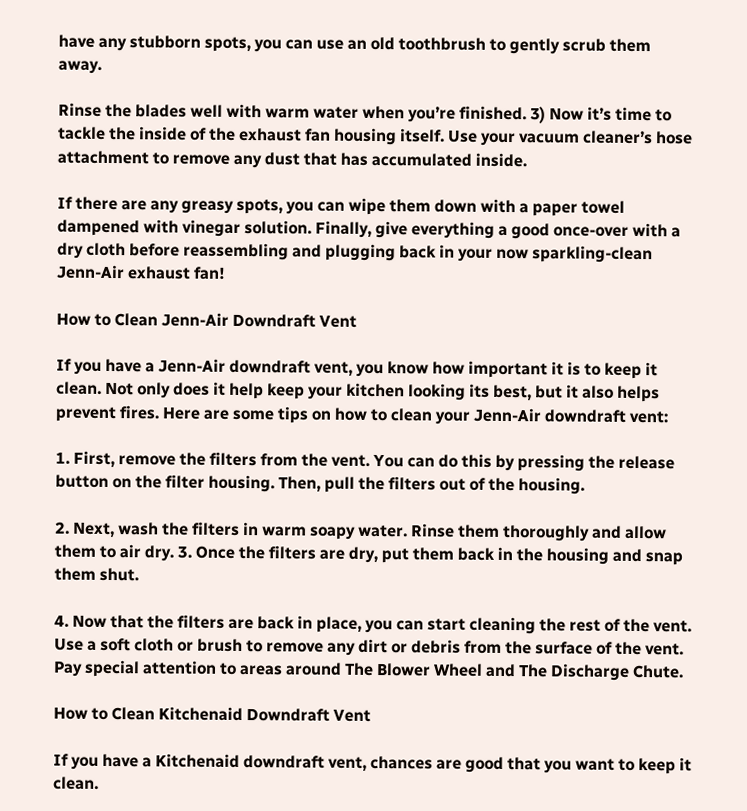have any stubborn spots, you can use an old toothbrush to gently scrub them away.

Rinse the blades well with warm water when you’re finished. 3) Now it’s time to tackle the inside of the exhaust fan housing itself. Use your vacuum cleaner’s hose attachment to remove any dust that has accumulated inside.

If there are any greasy spots, you can wipe them down with a paper towel dampened with vinegar solution. Finally, give everything a good once-over with a dry cloth before reassembling and plugging back in your now sparkling-clean Jenn-Air exhaust fan!

How to Clean Jenn-Air Downdraft Vent

If you have a Jenn-Air downdraft vent, you know how important it is to keep it clean. Not only does it help keep your kitchen looking its best, but it also helps prevent fires. Here are some tips on how to clean your Jenn-Air downdraft vent:

1. First, remove the filters from the vent. You can do this by pressing the release button on the filter housing. Then, pull the filters out of the housing.

2. Next, wash the filters in warm soapy water. Rinse them thoroughly and allow them to air dry. 3. Once the filters are dry, put them back in the housing and snap them shut.

4. Now that the filters are back in place, you can start cleaning the rest of the vent. Use a soft cloth or brush to remove any dirt or debris from the surface of the vent. Pay special attention to areas around The Blower Wheel and The Discharge Chute.

How to Clean Kitchenaid Downdraft Vent

If you have a Kitchenaid downdraft vent, chances are good that you want to keep it clean.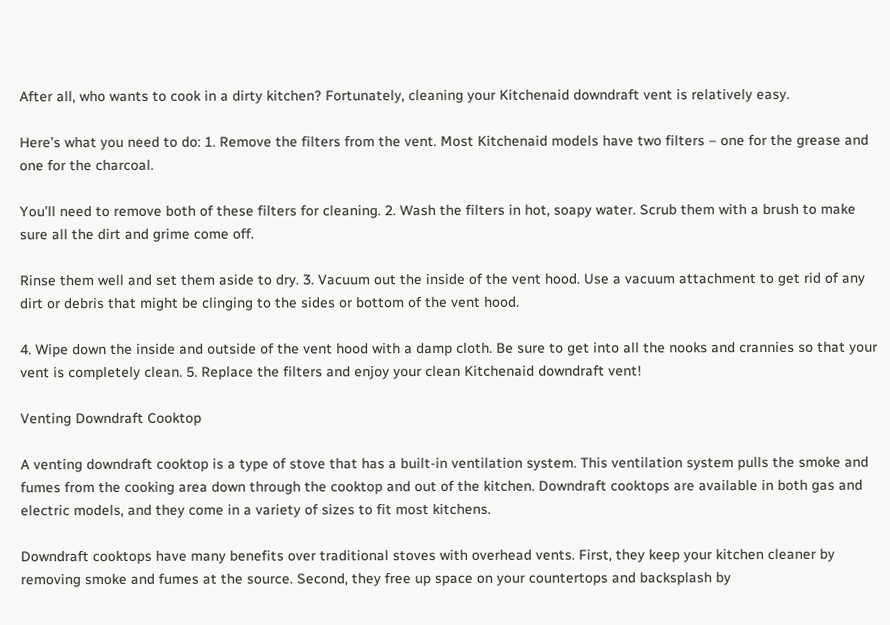After all, who wants to cook in a dirty kitchen? Fortunately, cleaning your Kitchenaid downdraft vent is relatively easy.

Here’s what you need to do: 1. Remove the filters from the vent. Most Kitchenaid models have two filters – one for the grease and one for the charcoal.

You’ll need to remove both of these filters for cleaning. 2. Wash the filters in hot, soapy water. Scrub them with a brush to make sure all the dirt and grime come off.

Rinse them well and set them aside to dry. 3. Vacuum out the inside of the vent hood. Use a vacuum attachment to get rid of any dirt or debris that might be clinging to the sides or bottom of the vent hood.

4. Wipe down the inside and outside of the vent hood with a damp cloth. Be sure to get into all the nooks and crannies so that your vent is completely clean. 5. Replace the filters and enjoy your clean Kitchenaid downdraft vent!

Venting Downdraft Cooktop

A venting downdraft cooktop is a type of stove that has a built-in ventilation system. This ventilation system pulls the smoke and fumes from the cooking area down through the cooktop and out of the kitchen. Downdraft cooktops are available in both gas and electric models, and they come in a variety of sizes to fit most kitchens.

Downdraft cooktops have many benefits over traditional stoves with overhead vents. First, they keep your kitchen cleaner by removing smoke and fumes at the source. Second, they free up space on your countertops and backsplash by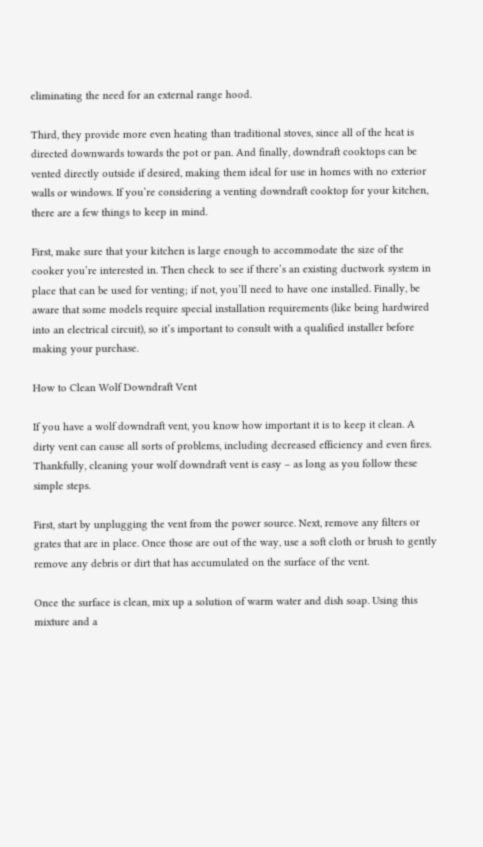eliminating the need for an external range hood.

Third, they provide more even heating than traditional stoves, since all of the heat is directed downwards towards the pot or pan. And finally, downdraft cooktops can be vented directly outside if desired, making them ideal for use in homes with no exterior walls or windows. If you’re considering a venting downdraft cooktop for your kitchen, there are a few things to keep in mind.

First, make sure that your kitchen is large enough to accommodate the size of the cooker you’re interested in. Then check to see if there’s an existing ductwork system in place that can be used for venting; if not, you’ll need to have one installed. Finally, be aware that some models require special installation requirements (like being hardwired into an electrical circuit), so it’s important to consult with a qualified installer before making your purchase.

How to Clean Wolf Downdraft Vent

If you have a wolf downdraft vent, you know how important it is to keep it clean. A dirty vent can cause all sorts of problems, including decreased efficiency and even fires. Thankfully, cleaning your wolf downdraft vent is easy – as long as you follow these simple steps.

First, start by unplugging the vent from the power source. Next, remove any filters or grates that are in place. Once those are out of the way, use a soft cloth or brush to gently remove any debris or dirt that has accumulated on the surface of the vent.

Once the surface is clean, mix up a solution of warm water and dish soap. Using this mixture and a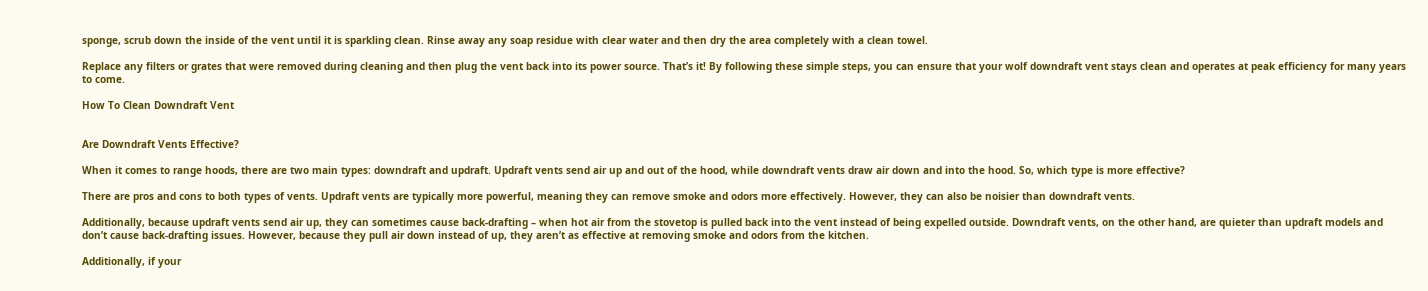sponge, scrub down the inside of the vent until it is sparkling clean. Rinse away any soap residue with clear water and then dry the area completely with a clean towel.

Replace any filters or grates that were removed during cleaning and then plug the vent back into its power source. That’s it! By following these simple steps, you can ensure that your wolf downdraft vent stays clean and operates at peak efficiency for many years to come.

How To Clean Downdraft Vent


Are Downdraft Vents Effective?

When it comes to range hoods, there are two main types: downdraft and updraft. Updraft vents send air up and out of the hood, while downdraft vents draw air down and into the hood. So, which type is more effective?

There are pros and cons to both types of vents. Updraft vents are typically more powerful, meaning they can remove smoke and odors more effectively. However, they can also be noisier than downdraft vents.

Additionally, because updraft vents send air up, they can sometimes cause back-drafting – when hot air from the stovetop is pulled back into the vent instead of being expelled outside. Downdraft vents, on the other hand, are quieter than updraft models and don’t cause back-drafting issues. However, because they pull air down instead of up, they aren’t as effective at removing smoke and odors from the kitchen.

Additionally, if your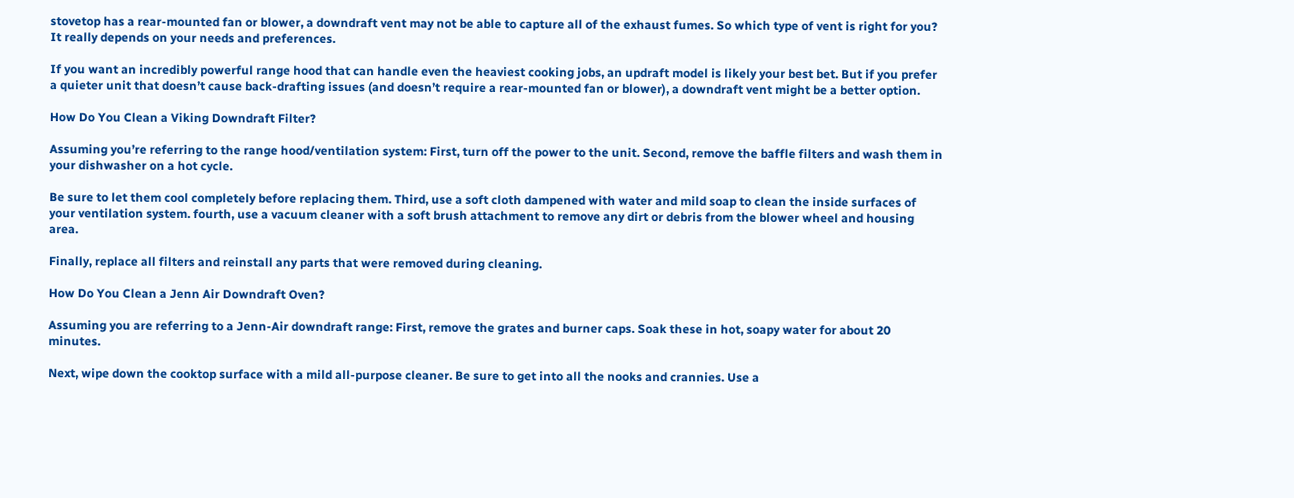stovetop has a rear-mounted fan or blower, a downdraft vent may not be able to capture all of the exhaust fumes. So which type of vent is right for you? It really depends on your needs and preferences.

If you want an incredibly powerful range hood that can handle even the heaviest cooking jobs, an updraft model is likely your best bet. But if you prefer a quieter unit that doesn’t cause back-drafting issues (and doesn’t require a rear-mounted fan or blower), a downdraft vent might be a better option.

How Do You Clean a Viking Downdraft Filter?

Assuming you’re referring to the range hood/ventilation system: First, turn off the power to the unit. Second, remove the baffle filters and wash them in your dishwasher on a hot cycle.

Be sure to let them cool completely before replacing them. Third, use a soft cloth dampened with water and mild soap to clean the inside surfaces of your ventilation system. fourth, use a vacuum cleaner with a soft brush attachment to remove any dirt or debris from the blower wheel and housing area.

Finally, replace all filters and reinstall any parts that were removed during cleaning.

How Do You Clean a Jenn Air Downdraft Oven?

Assuming you are referring to a Jenn-Air downdraft range: First, remove the grates and burner caps. Soak these in hot, soapy water for about 20 minutes.

Next, wipe down the cooktop surface with a mild all-purpose cleaner. Be sure to get into all the nooks and crannies. Use a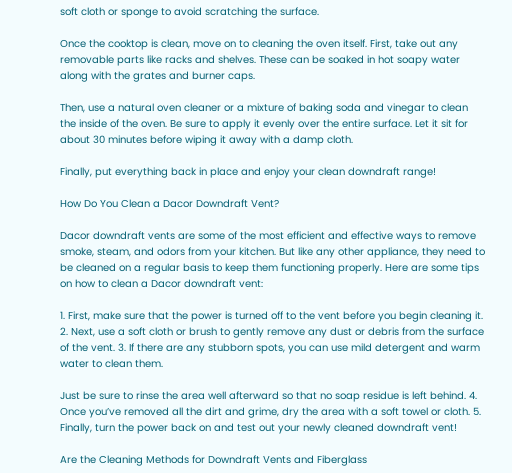soft cloth or sponge to avoid scratching the surface.

Once the cooktop is clean, move on to cleaning the oven itself. First, take out any removable parts like racks and shelves. These can be soaked in hot soapy water along with the grates and burner caps.

Then, use a natural oven cleaner or a mixture of baking soda and vinegar to clean the inside of the oven. Be sure to apply it evenly over the entire surface. Let it sit for about 30 minutes before wiping it away with a damp cloth.

Finally, put everything back in place and enjoy your clean downdraft range!

How Do You Clean a Dacor Downdraft Vent?

Dacor downdraft vents are some of the most efficient and effective ways to remove smoke, steam, and odors from your kitchen. But like any other appliance, they need to be cleaned on a regular basis to keep them functioning properly. Here are some tips on how to clean a Dacor downdraft vent:

1. First, make sure that the power is turned off to the vent before you begin cleaning it. 2. Next, use a soft cloth or brush to gently remove any dust or debris from the surface of the vent. 3. If there are any stubborn spots, you can use mild detergent and warm water to clean them.

Just be sure to rinse the area well afterward so that no soap residue is left behind. 4. Once you’ve removed all the dirt and grime, dry the area with a soft towel or cloth. 5. Finally, turn the power back on and test out your newly cleaned downdraft vent!

Are the Cleaning Methods for Downdraft Vents and Fiberglass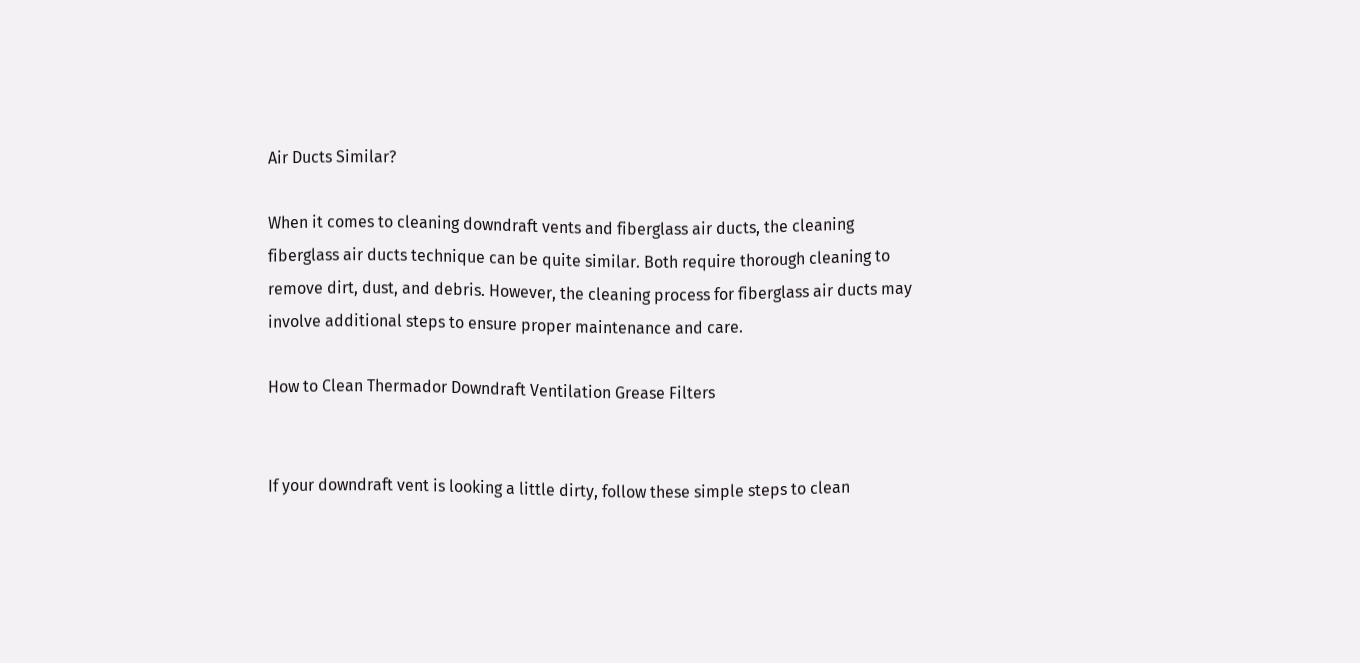Air Ducts Similar?

When it comes to cleaning downdraft vents and fiberglass air ducts, the cleaning fiberglass air ducts technique can be quite similar. Both require thorough cleaning to remove dirt, dust, and debris. However, the cleaning process for fiberglass air ducts may involve additional steps to ensure proper maintenance and care.

How to Clean Thermador Downdraft Ventilation Grease Filters


If your downdraft vent is looking a little dirty, follow these simple steps to clean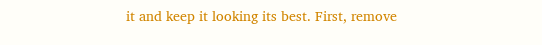it and keep it looking its best. First, remove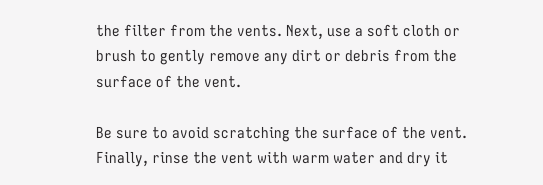the filter from the vents. Next, use a soft cloth or brush to gently remove any dirt or debris from the surface of the vent.

Be sure to avoid scratching the surface of the vent. Finally, rinse the vent with warm water and dry it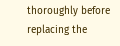thoroughly before replacing the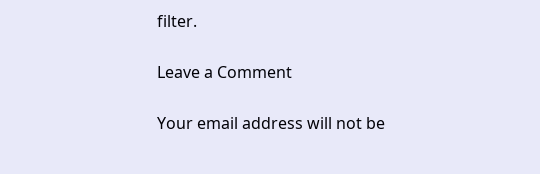filter.

Leave a Comment

Your email address will not be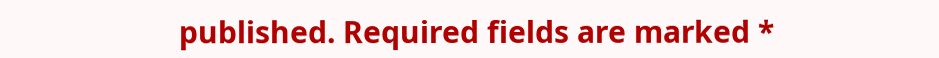published. Required fields are marked *